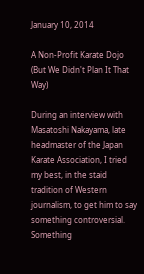January 10, 2014

A Non-Profit Karate Dojo (But We Didn't Plan It That Way)

During an interview with Masatoshi Nakayama, late headmaster of the Japan
Karate Association, I tried my best, in the staid tradition of Western
journalism, to get him to say something controversial. Something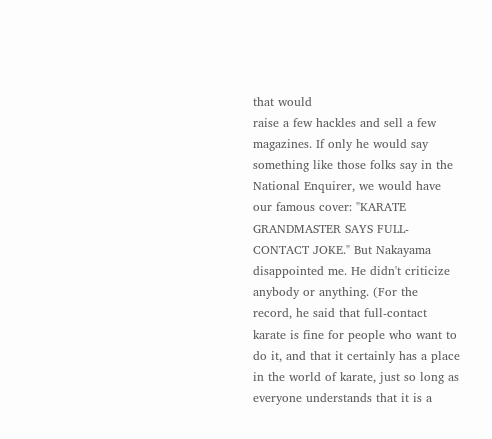that would
raise a few hackles and sell a few magazines. If only he would say something like those folks say in the National Enquirer, we would have our famous cover: "KARATE GRANDMASTER SAYS FULL-CONTACT JOKE." But Nakayama disappointed me. He didn't criticize anybody or anything. (For the record, he said that full-contact karate is fine for people who want to do it, and that it certainly has a place in the world of karate, just so long as
everyone understands that it is a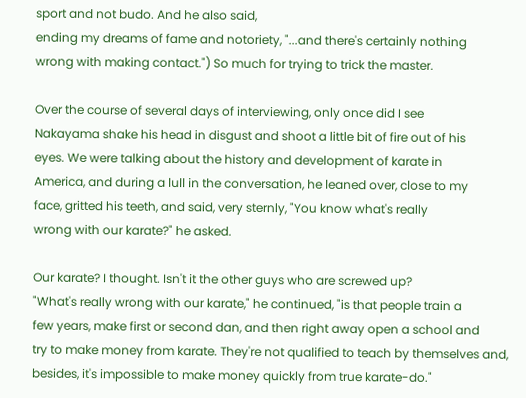sport and not budo. And he also said,
ending my dreams of fame and notoriety, "...and there's certainly nothing
wrong with making contact.") So much for trying to trick the master.

Over the course of several days of interviewing, only once did I see
Nakayama shake his head in disgust and shoot a little bit of fire out of his
eyes. We were talking about the history and development of karate in
America, and during a lull in the conversation, he leaned over, close to my
face, gritted his teeth, and said, very sternly, "You know what's really
wrong with our karate?" he asked.

Our karate? I thought. Isn't it the other guys who are screwed up?
"What's really wrong with our karate," he continued, "is that people train a
few years, make first or second dan, and then right away open a school and
try to make money from karate. They're not qualified to teach by themselves and, besides, it's impossible to make money quickly from true karate-do."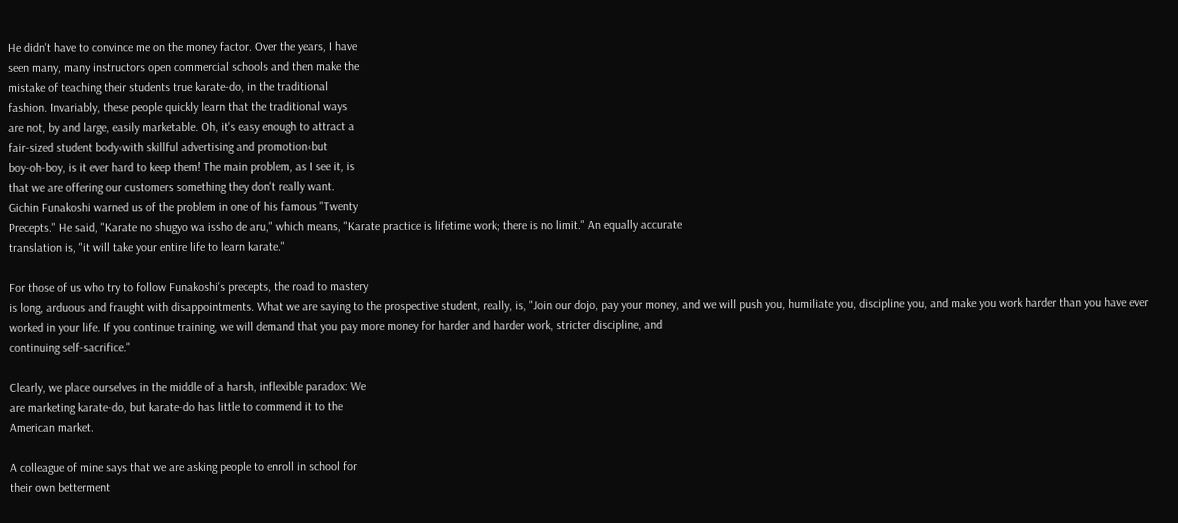He didn't have to convince me on the money factor. Over the years, I have
seen many, many instructors open commercial schools and then make the
mistake of teaching their students true karate-do, in the traditional
fashion. Invariably, these people quickly learn that the traditional ways
are not, by and large, easily marketable. Oh, it's easy enough to attract a
fair-sized student body‹with skillful advertising and promotion‹but
boy-oh-boy, is it ever hard to keep them! The main problem, as I see it, is
that we are offering our customers something they don't really want.
Gichin Funakoshi warned us of the problem in one of his famous "Twenty
Precepts." He said, "Karate no shugyo wa issho de aru," which means, "Karate practice is lifetime work; there is no limit." An equally accurate
translation is, "it will take your entire life to learn karate."

For those of us who try to follow Funakoshi's precepts, the road to mastery
is long, arduous and fraught with disappointments. What we are saying to the prospective student, really, is, "Join our dojo, pay your money, and we will push you, humiliate you, discipline you, and make you work harder than you have ever worked in your life. If you continue training, we will demand that you pay more money for harder and harder work, stricter discipline, and
continuing self-sacrifice."

Clearly, we place ourselves in the middle of a harsh, inflexible paradox: We
are marketing karate-do, but karate-do has little to commend it to the
American market.

A colleague of mine says that we are asking people to enroll in school for
their own betterment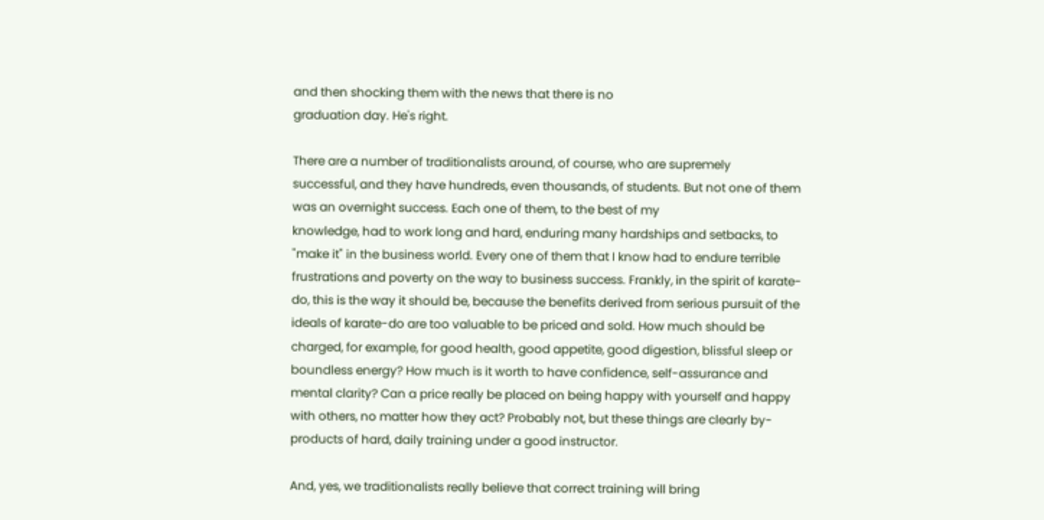and then shocking them with the news that there is no
graduation day. He's right.

There are a number of traditionalists around, of course, who are supremely
successful, and they have hundreds, even thousands, of students. But not one of them was an overnight success. Each one of them, to the best of my
knowledge, had to work long and hard, enduring many hardships and setbacks, to "make it" in the business world. Every one of them that I know had to endure terrible frustrations and poverty on the way to business success. Frankly, in the spirit of karate-do, this is the way it should be, because the benefits derived from serious pursuit of the ideals of karate-do are too valuable to be priced and sold. How much should be charged, for example, for good health, good appetite, good digestion, blissful sleep or boundless energy? How much is it worth to have confidence, self-assurance and mental clarity? Can a price really be placed on being happy with yourself and happy with others, no matter how they act? Probably not, but these things are clearly by-products of hard, daily training under a good instructor.

And, yes, we traditionalists really believe that correct training will bring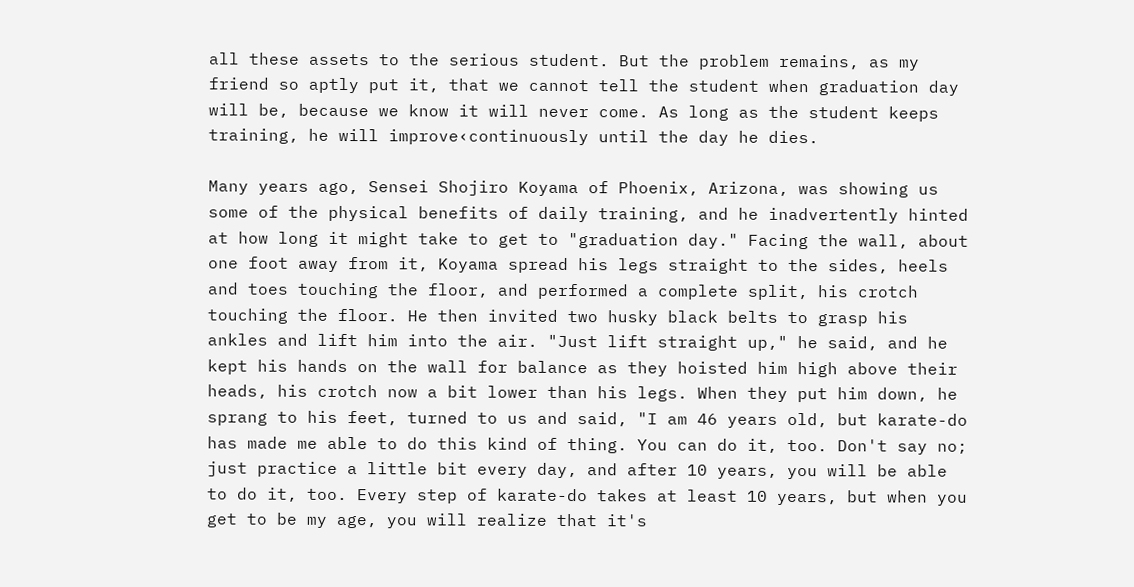all these assets to the serious student. But the problem remains, as my
friend so aptly put it, that we cannot tell the student when graduation day
will be, because we know it will never come. As long as the student keeps
training, he will improve‹continuously until the day he dies.

Many years ago, Sensei Shojiro Koyama of Phoenix, Arizona, was showing us
some of the physical benefits of daily training, and he inadvertently hinted
at how long it might take to get to "graduation day." Facing the wall, about
one foot away from it, Koyama spread his legs straight to the sides, heels
and toes touching the floor, and performed a complete split, his crotch
touching the floor. He then invited two husky black belts to grasp his
ankles and lift him into the air. "Just lift straight up," he said, and he
kept his hands on the wall for balance as they hoisted him high above their
heads, his crotch now a bit lower than his legs. When they put him down, he
sprang to his feet, turned to us and said, "I am 46 years old, but karate-do
has made me able to do this kind of thing. You can do it, too. Don't say no;
just practice a little bit every day, and after 10 years, you will be able
to do it, too. Every step of karate-do takes at least 10 years, but when you
get to be my age, you will realize that it's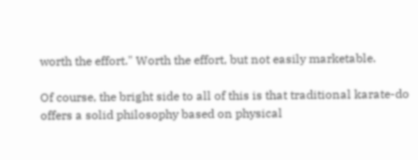worth the effort." Worth the effort, but not easily marketable.

Of course, the bright side to all of this is that traditional karate-do
offers a solid philosophy based on physical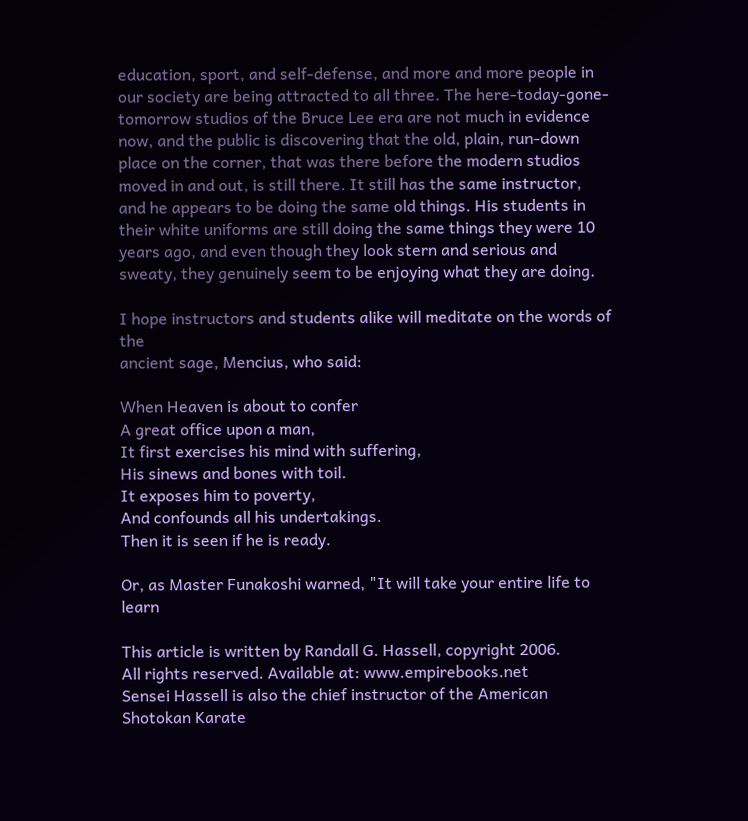education, sport, and self-defense, and more and more people in our society are being attracted to all three. The here-today-gone-tomorrow studios of the Bruce Lee era are not much in evidence now, and the public is discovering that the old, plain, run-down place on the corner, that was there before the modern studios moved in and out, is still there. It still has the same instructor, and he appears to be doing the same old things. His students in their white uniforms are still doing the same things they were 10 years ago, and even though they look stern and serious and sweaty, they genuinely seem to be enjoying what they are doing.

I hope instructors and students alike will meditate on the words of the
ancient sage, Mencius, who said:

When Heaven is about to confer
A great office upon a man,
It first exercises his mind with suffering,
His sinews and bones with toil.
It exposes him to poverty,
And confounds all his undertakings.
Then it is seen if he is ready.

Or, as Master Funakoshi warned, "It will take your entire life to learn

This article is written by Randall G. Hassell, copyright 2006.
All rights reserved. Available at: www.empirebooks.net
Sensei Hassell is also the chief instructor of the American Shotokan Karate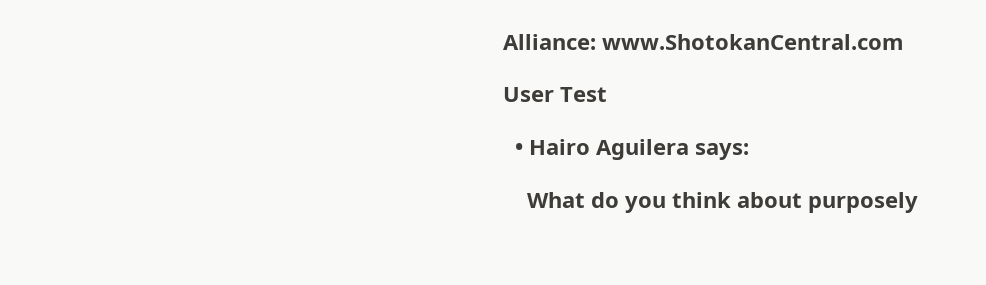Alliance: www.ShotokanCentral.com

User Test

  • Hairo Aguilera says:

    What do you think about purposely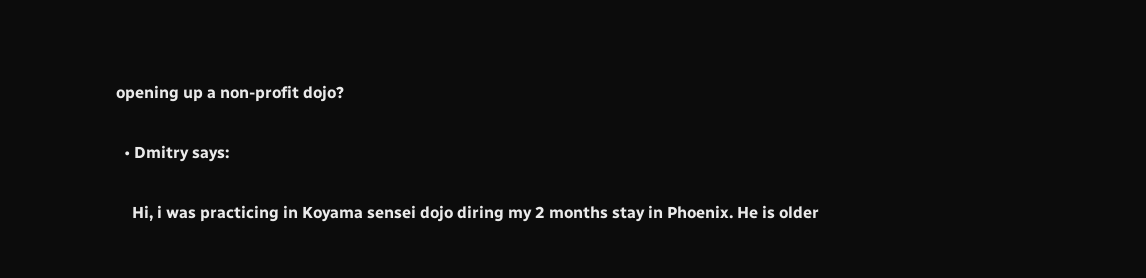opening up a non-profit dojo?

  • Dmitry says:

    Hi, i was practicing in Koyama sensei dojo diring my 2 months stay in Phoenix. He is older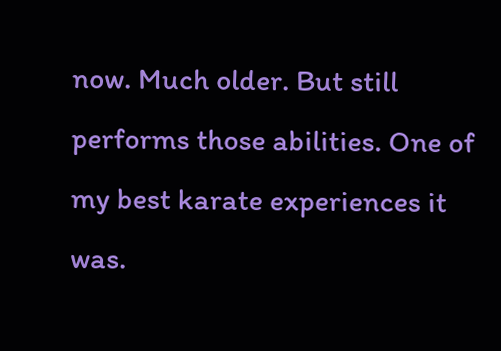now. Much older. But still performs those abilities. One of my best karate experiences it was.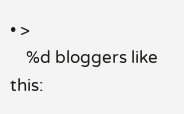• >
    %d bloggers like this: